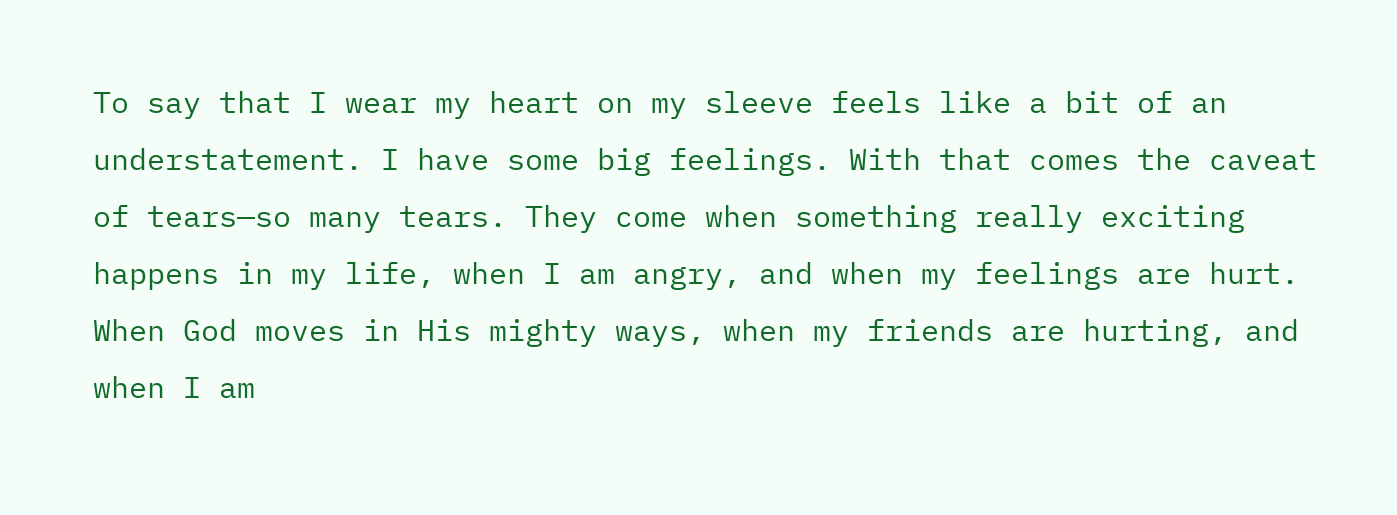To say that I wear my heart on my sleeve feels like a bit of an understatement. I have some big feelings. With that comes the caveat of tears—so many tears. They come when something really exciting happens in my life, when I am angry, and when my feelings are hurt. When God moves in His mighty ways, when my friends are hurting, and when I am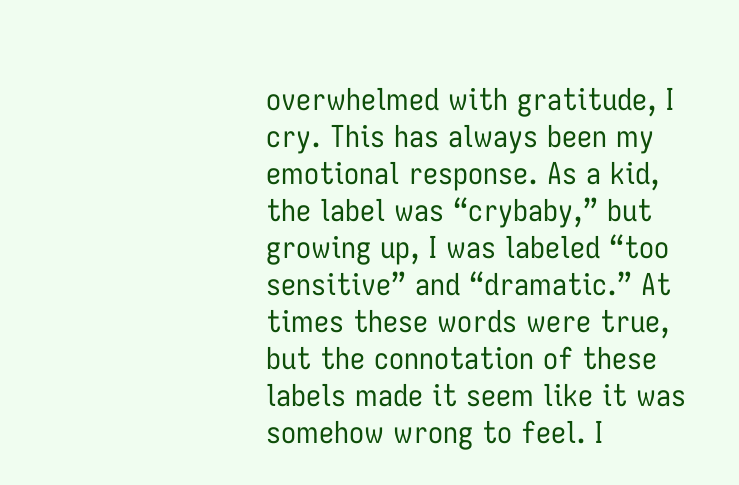overwhelmed with gratitude, I cry. This has always been my emotional response. As a kid, the label was “crybaby,” but growing up, I was labeled “too sensitive” and “dramatic.” At times these words were true, but the connotation of these labels made it seem like it was somehow wrong to feel. I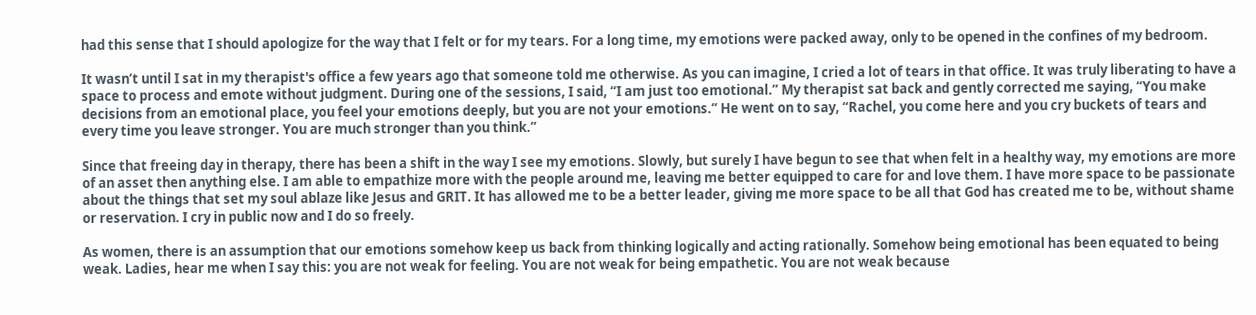had this sense that I should apologize for the way that I felt or for my tears. For a long time, my emotions were packed away, only to be opened in the confines of my bedroom.

It wasn’t until I sat in my therapist's office a few years ago that someone told me otherwise. As you can imagine, I cried a lot of tears in that office. It was truly liberating to have a space to process and emote without judgment. During one of the sessions, I said, “I am just too emotional.” My therapist sat back and gently corrected me saying, “You make decisions from an emotional place, you feel your emotions deeply, but you are not your emotions.” He went on to say, “Rachel, you come here and you cry buckets of tears and every time you leave stronger. You are much stronger than you think.”

Since that freeing day in therapy, there has been a shift in the way I see my emotions. Slowly, but surely I have begun to see that when felt in a healthy way, my emotions are more of an asset then anything else. I am able to empathize more with the people around me, leaving me better equipped to care for and love them. I have more space to be passionate about the things that set my soul ablaze like Jesus and GRIT. It has allowed me to be a better leader, giving me more space to be all that God has created me to be, without shame or reservation. I cry in public now and I do so freely.

As women, there is an assumption that our emotions somehow keep us back from thinking logically and acting rationally. Somehow being emotional has been equated to being weak. Ladies, hear me when I say this: you are not weak for feeling. You are not weak for being empathetic. You are not weak because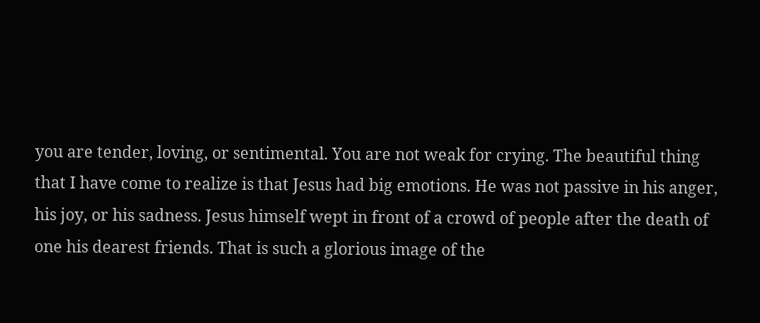you are tender, loving, or sentimental. You are not weak for crying. The beautiful thing that I have come to realize is that Jesus had big emotions. He was not passive in his anger, his joy, or his sadness. Jesus himself wept in front of a crowd of people after the death of one his dearest friends. That is such a glorious image of the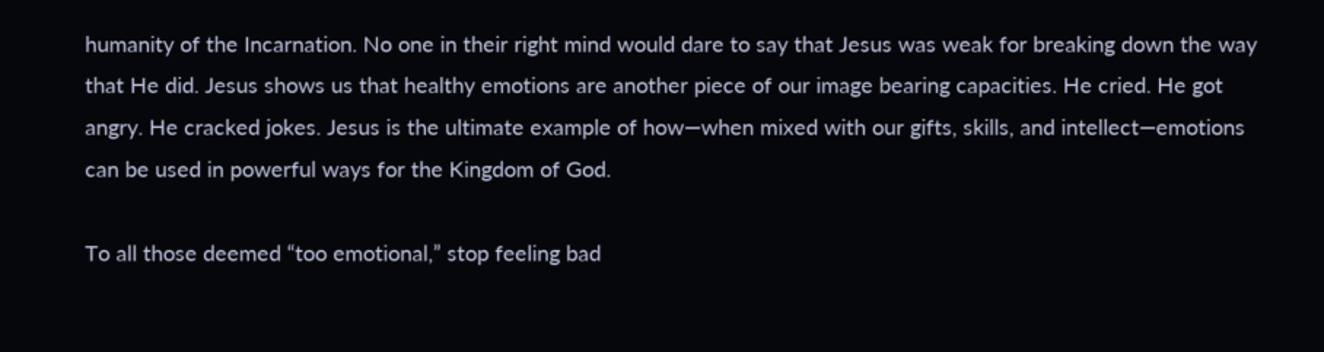humanity of the Incarnation. No one in their right mind would dare to say that Jesus was weak for breaking down the way that He did. Jesus shows us that healthy emotions are another piece of our image bearing capacities. He cried. He got angry. He cracked jokes. Jesus is the ultimate example of how—when mixed with our gifts, skills, and intellect—emotions can be used in powerful ways for the Kingdom of God.

To all those deemed “too emotional,” stop feeling bad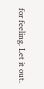for feeling. Let it out.